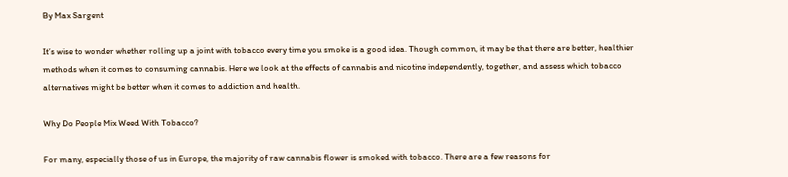By Max Sargent

It’s wise to wonder whether rolling up a joint with tobacco every time you smoke is a good idea. Though common, it may be that there are better, healthier methods when it comes to consuming cannabis. Here we look at the effects of cannabis and nicotine independently, together, and assess which tobacco alternatives might be better when it comes to addiction and health.

Why Do People Mix Weed With Tobacco?

For many, especially those of us in Europe, the majority of raw cannabis flower is smoked with tobacco. There are a few reasons for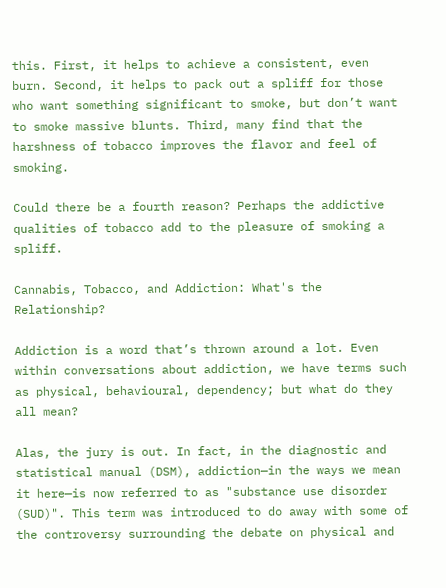this. First, it helps to achieve a consistent, even burn. Second, it helps to pack out a spliff for those who want something significant to smoke, but don’t want to smoke massive blunts. Third, many find that the harshness of tobacco improves the flavor and feel of smoking.

Could there be a fourth reason? Perhaps the addictive qualities of tobacco add to the pleasure of smoking a spliff.

Cannabis, Tobacco, and Addiction: What's the Relationship?

Addiction is a word that’s thrown around a lot. Even within conversations about addiction, we have terms such as physical, behavioural, dependency; but what do they all mean?

Alas, the jury is out. In fact, in the diagnostic and statistical manual (DSM), addiction—in the ways we mean it here—is now referred to as "substance use disorder (SUD)". This term was introduced to do away with some of the controversy surrounding the debate on physical and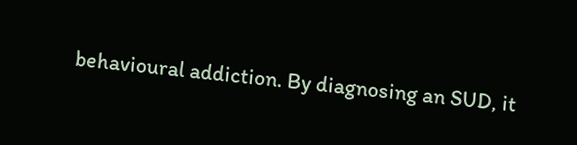behavioural addiction. By diagnosing an SUD, it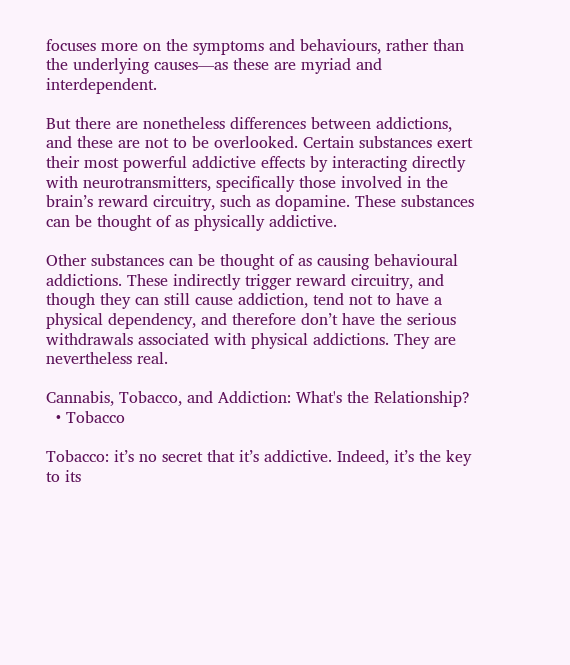focuses more on the symptoms and behaviours, rather than the underlying causes—as these are myriad and interdependent.

But there are nonetheless differences between addictions, and these are not to be overlooked. Certain substances exert their most powerful addictive effects by interacting directly with neurotransmitters, specifically those involved in the brain’s reward circuitry, such as dopamine. These substances can be thought of as physically addictive.

Other substances can be thought of as causing behavioural addictions. These indirectly trigger reward circuitry, and though they can still cause addiction, tend not to have a physical dependency, and therefore don’t have the serious withdrawals associated with physical addictions. They are nevertheless real.

Cannabis, Tobacco, and Addiction: What's the Relationship?
  • Tobacco

Tobacco: it’s no secret that it’s addictive. Indeed, it’s the key to its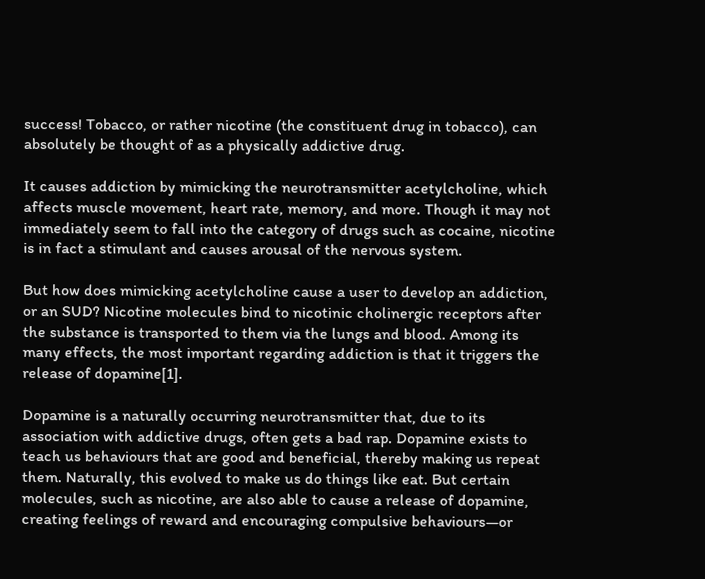success! Tobacco, or rather nicotine (the constituent drug in tobacco), can absolutely be thought of as a physically addictive drug.

It causes addiction by mimicking the neurotransmitter acetylcholine, which affects muscle movement, heart rate, memory, and more. Though it may not immediately seem to fall into the category of drugs such as cocaine, nicotine is in fact a stimulant and causes arousal of the nervous system.

But how does mimicking acetylcholine cause a user to develop an addiction, or an SUD? Nicotine molecules bind to nicotinic cholinergic receptors after the substance is transported to them via the lungs and blood. Among its many effects, the most important regarding addiction is that it triggers the release of dopamine[1].

Dopamine is a naturally occurring neurotransmitter that, due to its association with addictive drugs, often gets a bad rap. Dopamine exists to teach us behaviours that are good and beneficial, thereby making us repeat them. Naturally, this evolved to make us do things like eat. But certain molecules, such as nicotine, are also able to cause a release of dopamine, creating feelings of reward and encouraging compulsive behaviours—or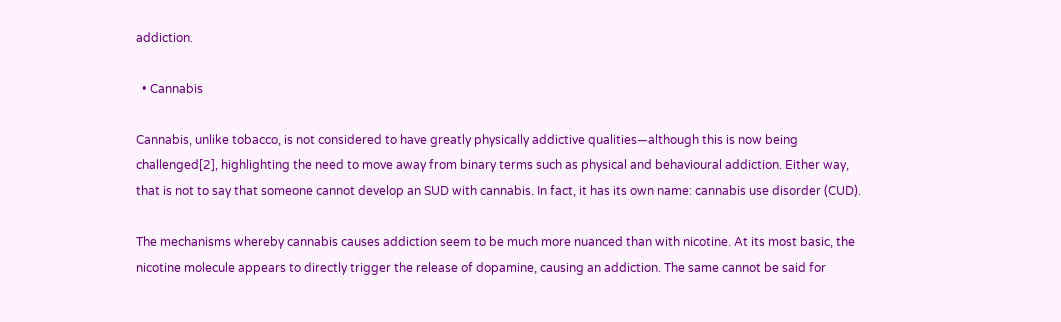addiction.

  • Cannabis

Cannabis, unlike tobacco, is not considered to have greatly physically addictive qualities—although this is now being challenged[2], highlighting the need to move away from binary terms such as physical and behavioural addiction. Either way, that is not to say that someone cannot develop an SUD with cannabis. In fact, it has its own name: cannabis use disorder (CUD).

The mechanisms whereby cannabis causes addiction seem to be much more nuanced than with nicotine. At its most basic, the nicotine molecule appears to directly trigger the release of dopamine, causing an addiction. The same cannot be said for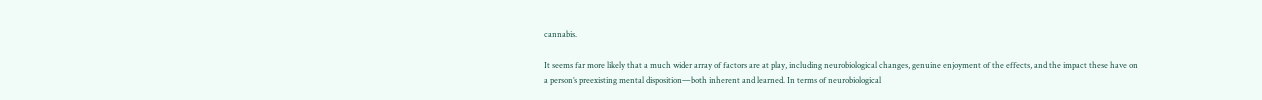cannabis.

It seems far more likely that a much wider array of factors are at play, including neurobiological changes, genuine enjoyment of the effects, and the impact these have on a person’s preexisting mental disposition—both inherent and learned. In terms of neurobiological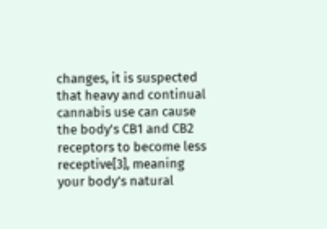changes, it is suspected that heavy and continual cannabis use can cause the body's CB1 and CB2 receptors to become less receptive[3], meaning your body’s natural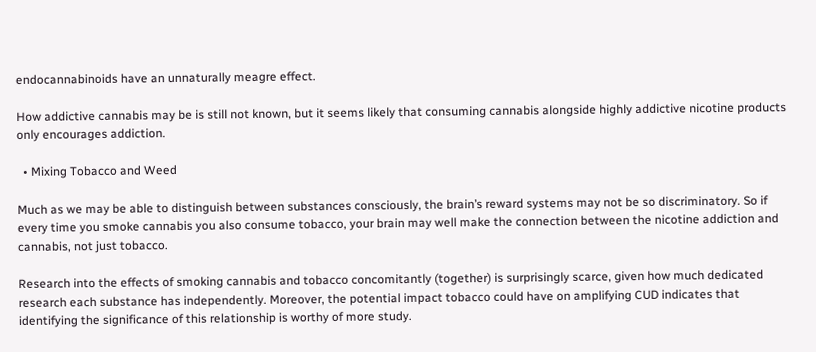endocannabinoids have an unnaturally meagre effect.

How addictive cannabis may be is still not known, but it seems likely that consuming cannabis alongside highly addictive nicotine products only encourages addiction.

  • Mixing Tobacco and Weed

Much as we may be able to distinguish between substances consciously, the brain’s reward systems may not be so discriminatory. So if every time you smoke cannabis you also consume tobacco, your brain may well make the connection between the nicotine addiction and cannabis, not just tobacco.

Research into the effects of smoking cannabis and tobacco concomitantly (together) is surprisingly scarce, given how much dedicated research each substance has independently. Moreover, the potential impact tobacco could have on amplifying CUD indicates that identifying the significance of this relationship is worthy of more study.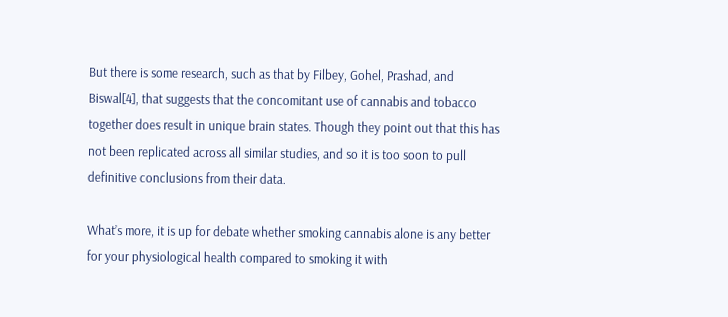But there is some research, such as that by Filbey, Gohel, Prashad, and Biswal[4], that suggests that the concomitant use of cannabis and tobacco together does result in unique brain states. Though they point out that this has not been replicated across all similar studies, and so it is too soon to pull definitive conclusions from their data.

What’s more, it is up for debate whether smoking cannabis alone is any better for your physiological health compared to smoking it with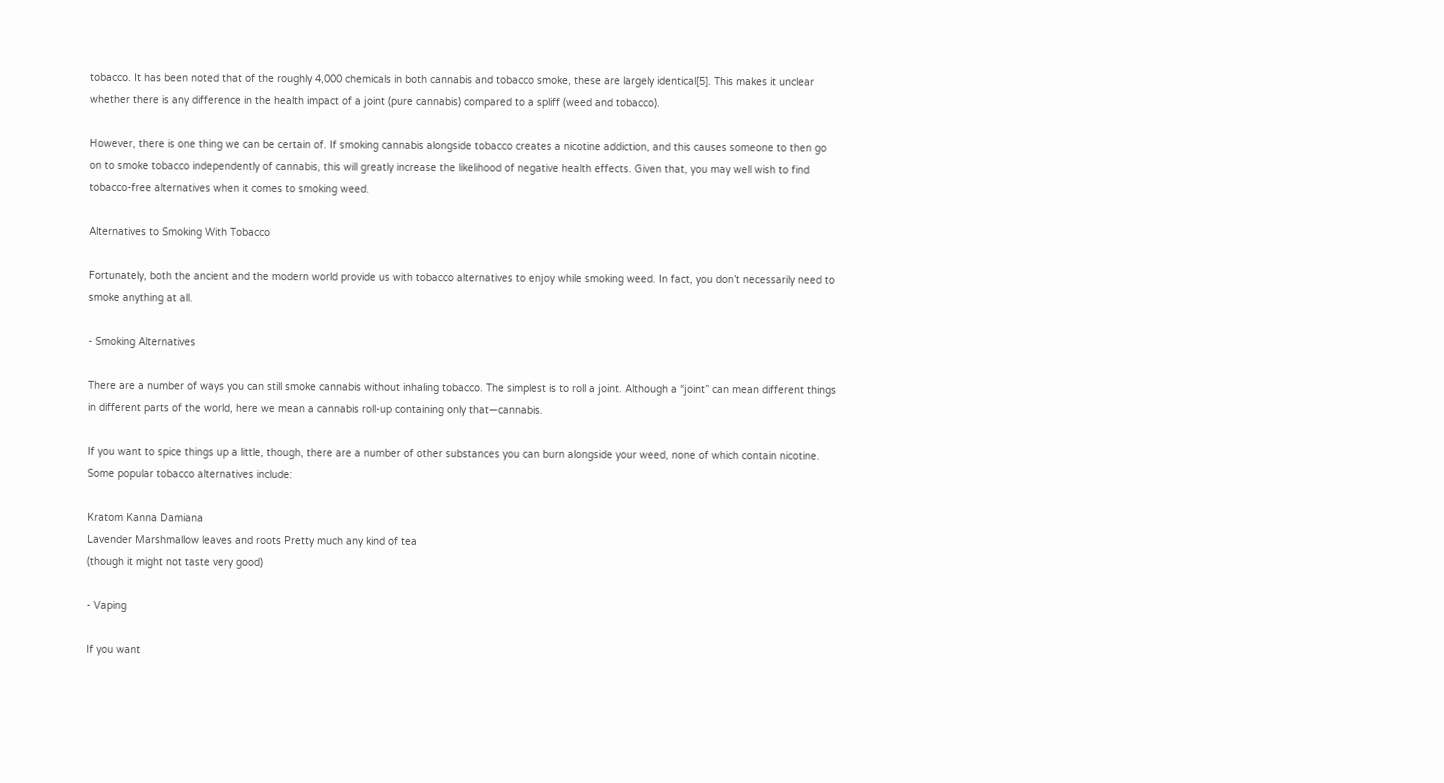tobacco. It has been noted that of the roughly 4,000 chemicals in both cannabis and tobacco smoke, these are largely identical[5]. This makes it unclear whether there is any difference in the health impact of a joint (pure cannabis) compared to a spliff (weed and tobacco).

However, there is one thing we can be certain of. If smoking cannabis alongside tobacco creates a nicotine addiction, and this causes someone to then go on to smoke tobacco independently of cannabis, this will greatly increase the likelihood of negative health effects. Given that, you may well wish to find tobacco-free alternatives when it comes to smoking weed.

Alternatives to Smoking With Tobacco

Fortunately, both the ancient and the modern world provide us with tobacco alternatives to enjoy while smoking weed. In fact, you don’t necessarily need to smoke anything at all.

- Smoking Alternatives

There are a number of ways you can still smoke cannabis without inhaling tobacco. The simplest is to roll a joint. Although a “joint” can mean different things in different parts of the world, here we mean a cannabis roll-up containing only that—cannabis.

If you want to spice things up a little, though, there are a number of other substances you can burn alongside your weed, none of which contain nicotine. Some popular tobacco alternatives include:

Kratom Kanna Damiana
Lavender Marshmallow leaves and roots Pretty much any kind of tea
(though it might not taste very good)

- Vaping

If you want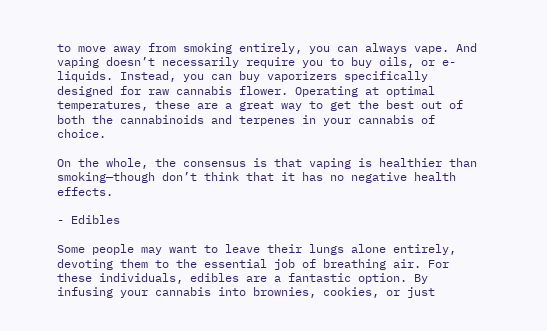to move away from smoking entirely, you can always vape. And vaping doesn’t necessarily require you to buy oils, or e-liquids. Instead, you can buy vaporizers specifically designed for raw cannabis flower. Operating at optimal temperatures, these are a great way to get the best out of both the cannabinoids and terpenes in your cannabis of choice.

On the whole, the consensus is that vaping is healthier than smoking—though don’t think that it has no negative health effects.

- Edibles

Some people may want to leave their lungs alone entirely, devoting them to the essential job of breathing air. For these individuals, edibles are a fantastic option. By infusing your cannabis into brownies, cookies, or just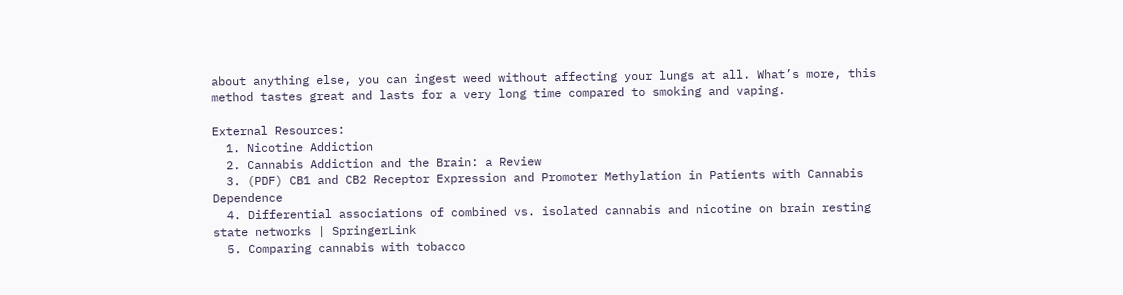about anything else, you can ingest weed without affecting your lungs at all. What’s more, this method tastes great and lasts for a very long time compared to smoking and vaping.

External Resources:
  1. Nicotine Addiction
  2. Cannabis Addiction and the Brain: a Review
  3. (PDF) CB1 and CB2 Receptor Expression and Promoter Methylation in Patients with Cannabis Dependence
  4. Differential associations of combined vs. isolated cannabis and nicotine on brain resting state networks | SpringerLink
  5. Comparing cannabis with tobacco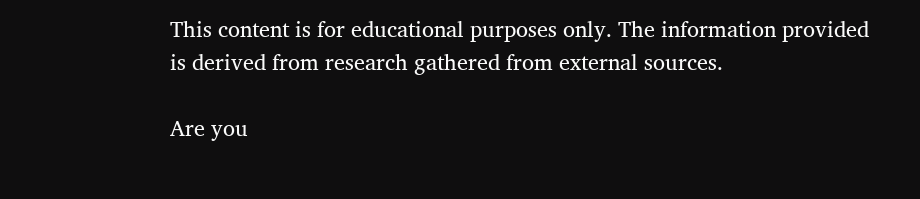This content is for educational purposes only. The information provided is derived from research gathered from external sources.

Are you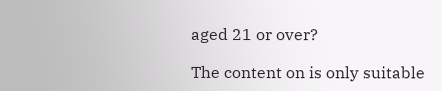aged 21 or over?

The content on is only suitable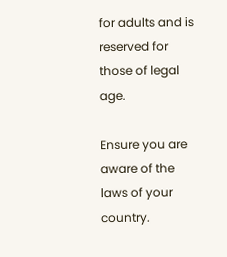for adults and is reserved for those of legal age.

Ensure you are aware of the laws of your country.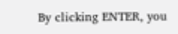By clicking ENTER, you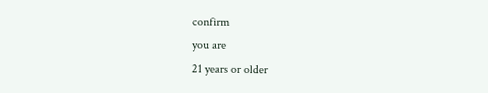confirm
you are
21 years or older